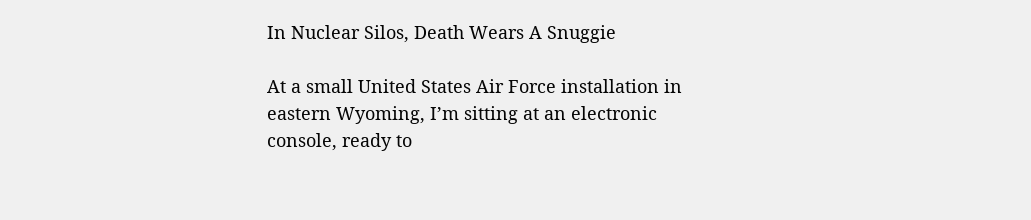In Nuclear Silos, Death Wears A Snuggie

At a small United States Air Force installation in eastern Wyoming, I’m sitting at an electronic console, ready to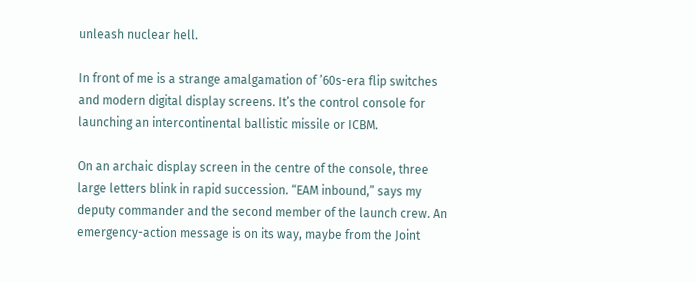unleash nuclear hell.

In front of me is a strange amalgamation of ’60s-era flip switches and modern digital display screens. It’s the control console for launching an intercontinental ballistic missile or ICBM.

On an archaic display screen in the centre of the console, three large letters blink in rapid succession. “EAM inbound,” says my deputy commander and the second member of the launch crew. An emergency-action message is on its way, maybe from the Joint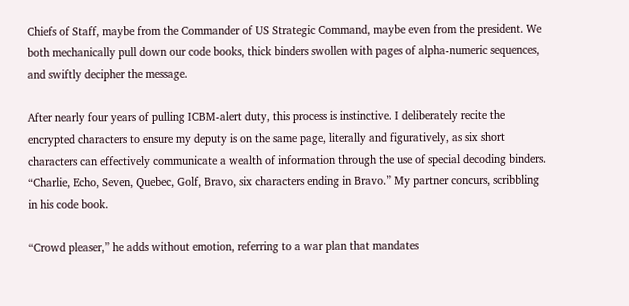Chiefs of Staff, maybe from the Commander of US Strategic Command, maybe even from the president. We both mechanically pull down our code books, thick binders swollen with pages of alpha-numeric sequences, and swiftly decipher the message.

After nearly four years of pulling ICBM-alert duty, this process is instinctive. I deliberately recite the encrypted characters to ensure my deputy is on the same page, literally and figuratively, as six short characters can effectively communicate a wealth of information through the use of special decoding binders. “Charlie, Echo, Seven, Quebec, Golf, Bravo, six characters ending in Bravo.” My partner concurs, scribbling in his code book.

“Crowd pleaser,” he adds without emotion, referring to a war plan that mandates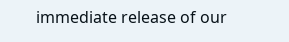immediate release of our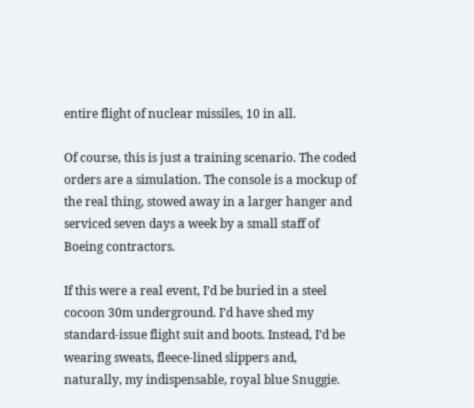entire flight of nuclear missiles, 10 in all.

Of course, this is just a training scenario. The coded orders are a simulation. The console is a mockup of the real thing, stowed away in a larger hanger and serviced seven days a week by a small staff of Boeing contractors.

If this were a real event, I’d be buried in a steel cocoon 30m underground. I’d have shed my standard-issue flight suit and boots. Instead, I’d be wearing sweats, fleece-lined slippers and, naturally, my indispensable, royal blue Snuggie.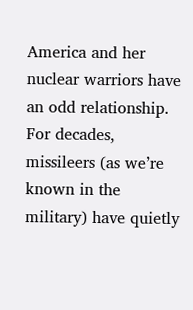America and her nuclear warriors have an odd relationship. For decades, missileers (as we’re known in the military) have quietly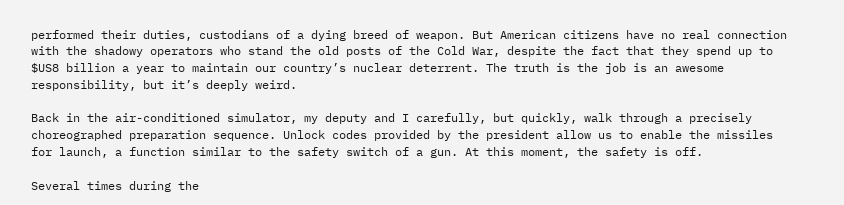performed their duties, custodians of a dying breed of weapon. But American citizens have no real connection with the shadowy operators who stand the old posts of the Cold War, despite the fact that they spend up to $US8 billion a year to maintain our country’s nuclear deterrent. The truth is the job is an awesome responsibility, but it’s deeply weird.

Back in the air-conditioned simulator, my deputy and I carefully, but quickly, walk through a precisely choreographed preparation sequence. Unlock codes provided by the president allow us to enable the missiles for launch, a function similar to the safety switch of a gun. At this moment, the safety is off.

Several times during the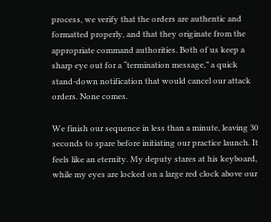process, we verify that the orders are authentic and formatted properly, and that they originate from the appropriate command authorities. Both of us keep a sharp eye out for a “termination message,” a quick stand-down notification that would cancel our attack orders. None comes.

We finish our sequence in less than a minute, leaving 30 seconds to spare before initiating our practice launch. It feels like an eternity. My deputy stares at his keyboard, while my eyes are locked on a large red clock above our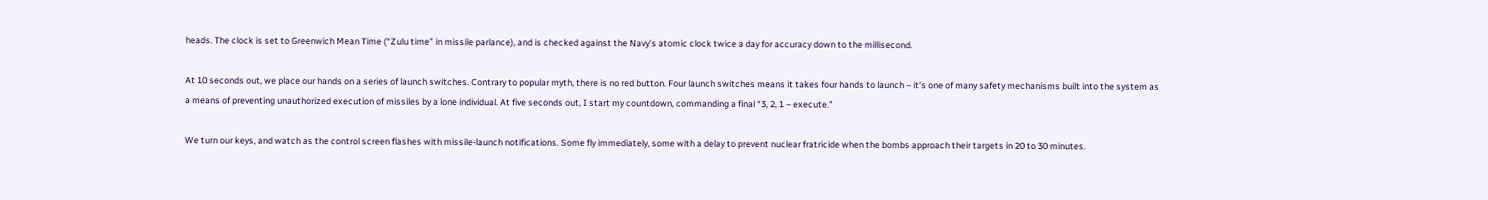heads. The clock is set to Greenwich Mean Time (“Zulu time” in missile parlance), and is checked against the Navy’s atomic clock twice a day for accuracy down to the millisecond.

At 10 seconds out, we place our hands on a series of launch switches. Contrary to popular myth, there is no red button. Four launch switches means it takes four hands to launch – it’s one of many safety mechanisms built into the system as a means of preventing unauthorized execution of missiles by a lone individual. At five seconds out, I start my countdown, commanding a final “3, 2, 1 – execute.”

We turn our keys, and watch as the control screen flashes with missile-launch notifications. Some fly immediately, some with a delay to prevent nuclear fratricide when the bombs approach their targets in 20 to 30 minutes.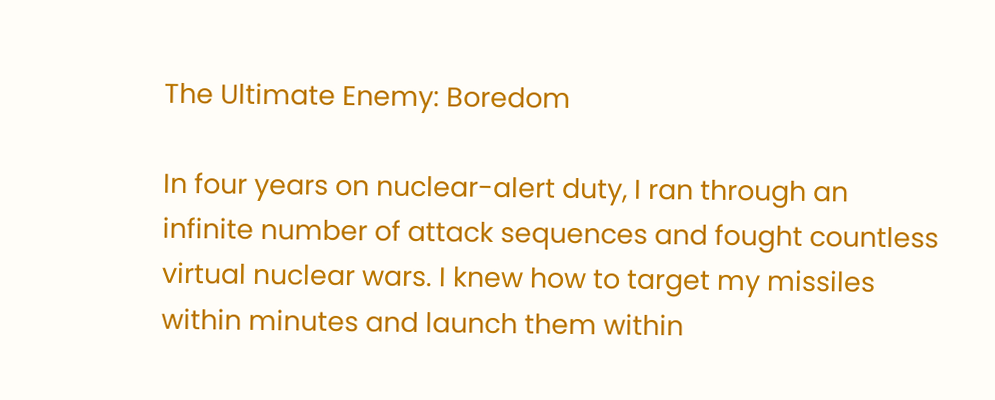The Ultimate Enemy: Boredom

In four years on nuclear-alert duty, I ran through an infinite number of attack sequences and fought countless virtual nuclear wars. I knew how to target my missiles within minutes and launch them within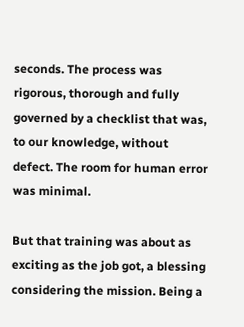seconds. The process was rigorous, thorough and fully governed by a checklist that was, to our knowledge, without defect. The room for human error was minimal.

But that training was about as exciting as the job got, a blessing considering the mission. Being a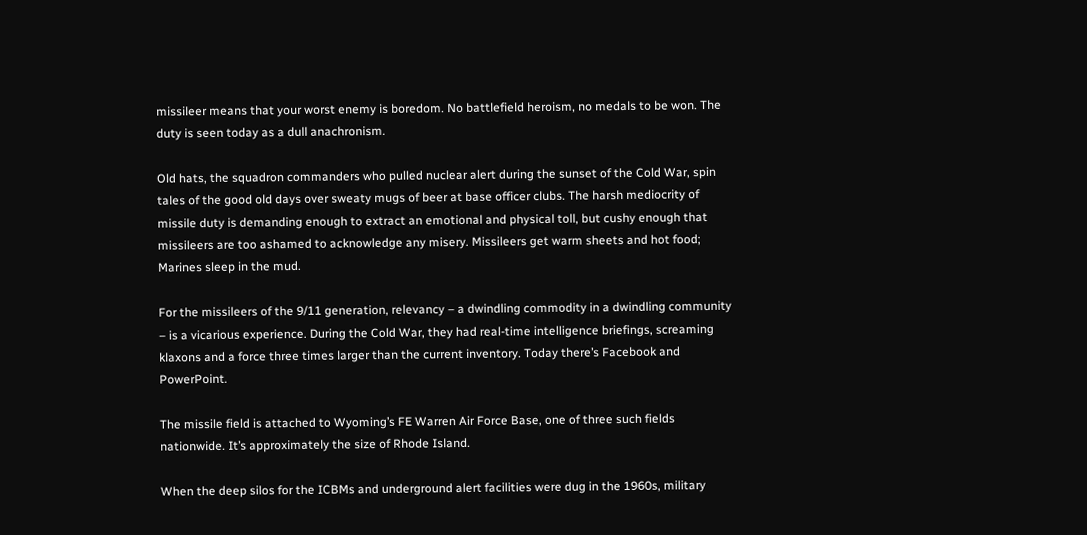missileer means that your worst enemy is boredom. No battlefield heroism, no medals to be won. The duty is seen today as a dull anachronism.

Old hats, the squadron commanders who pulled nuclear alert during the sunset of the Cold War, spin tales of the good old days over sweaty mugs of beer at base officer clubs. The harsh mediocrity of missile duty is demanding enough to extract an emotional and physical toll, but cushy enough that missileers are too ashamed to acknowledge any misery. Missileers get warm sheets and hot food; Marines sleep in the mud.

For the missileers of the 9/11 generation, relevancy – a dwindling commodity in a dwindling community – is a vicarious experience. During the Cold War, they had real-time intelligence briefings, screaming klaxons and a force three times larger than the current inventory. Today there’s Facebook and PowerPoint.

The missile field is attached to Wyoming’s FE Warren Air Force Base, one of three such fields nationwide. It’s approximately the size of Rhode Island.

When the deep silos for the ICBMs and underground alert facilities were dug in the 1960s, military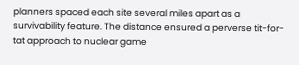planners spaced each site several miles apart as a survivability feature. The distance ensured a perverse tit-for-tat approach to nuclear game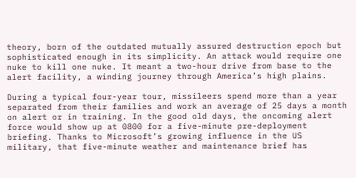theory, born of the outdated mutually assured destruction epoch but sophisticated enough in its simplicity. An attack would require one nuke to kill one nuke. It meant a two-hour drive from base to the alert facility, a winding journey through America’s high plains.

During a typical four-year tour, missileers spend more than a year separated from their families and work an average of 25 days a month on alert or in training. In the good old days, the oncoming alert force would show up at 0800 for a five-minute pre-deployment briefing. Thanks to Microsoft’s growing influence in the US military, that five-minute weather and maintenance brief has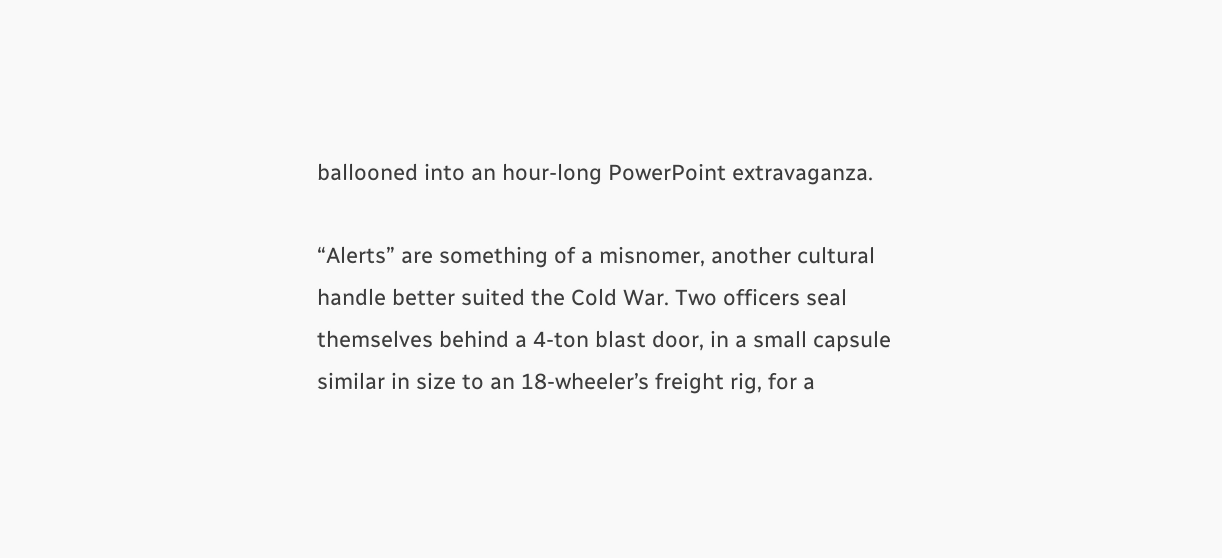ballooned into an hour-long PowerPoint extravaganza.

“Alerts” are something of a misnomer, another cultural handle better suited the Cold War. Two officers seal themselves behind a 4-ton blast door, in a small capsule similar in size to an 18-wheeler’s freight rig, for a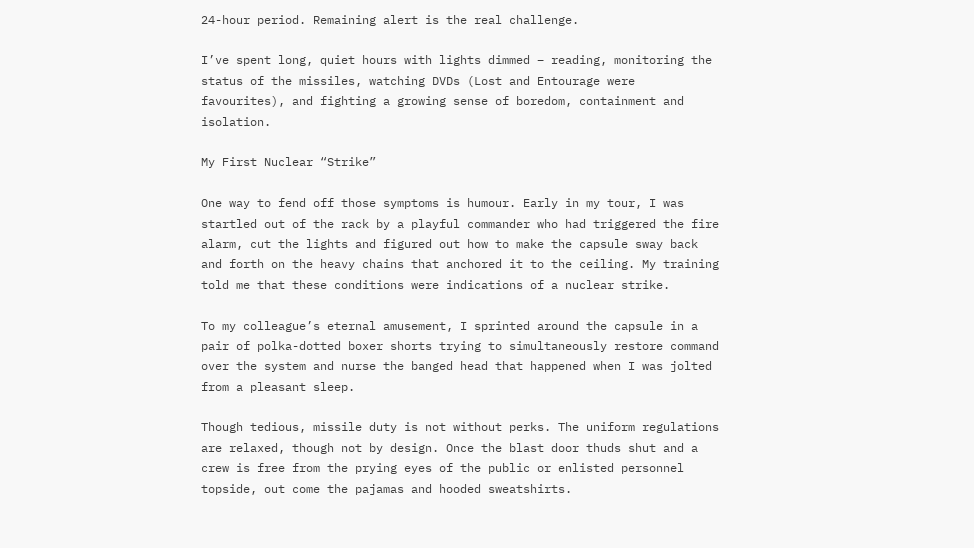24-hour period. Remaining alert is the real challenge.

I’ve spent long, quiet hours with lights dimmed – reading, monitoring the status of the missiles, watching DVDs (Lost and Entourage were favourites), and fighting a growing sense of boredom, containment and isolation.

My First Nuclear “Strike”

One way to fend off those symptoms is humour. Early in my tour, I was startled out of the rack by a playful commander who had triggered the fire alarm, cut the lights and figured out how to make the capsule sway back and forth on the heavy chains that anchored it to the ceiling. My training told me that these conditions were indications of a nuclear strike.

To my colleague’s eternal amusement, I sprinted around the capsule in a pair of polka-dotted boxer shorts trying to simultaneously restore command over the system and nurse the banged head that happened when I was jolted from a pleasant sleep.

Though tedious, missile duty is not without perks. The uniform regulations are relaxed, though not by design. Once the blast door thuds shut and a crew is free from the prying eyes of the public or enlisted personnel topside, out come the pajamas and hooded sweatshirts.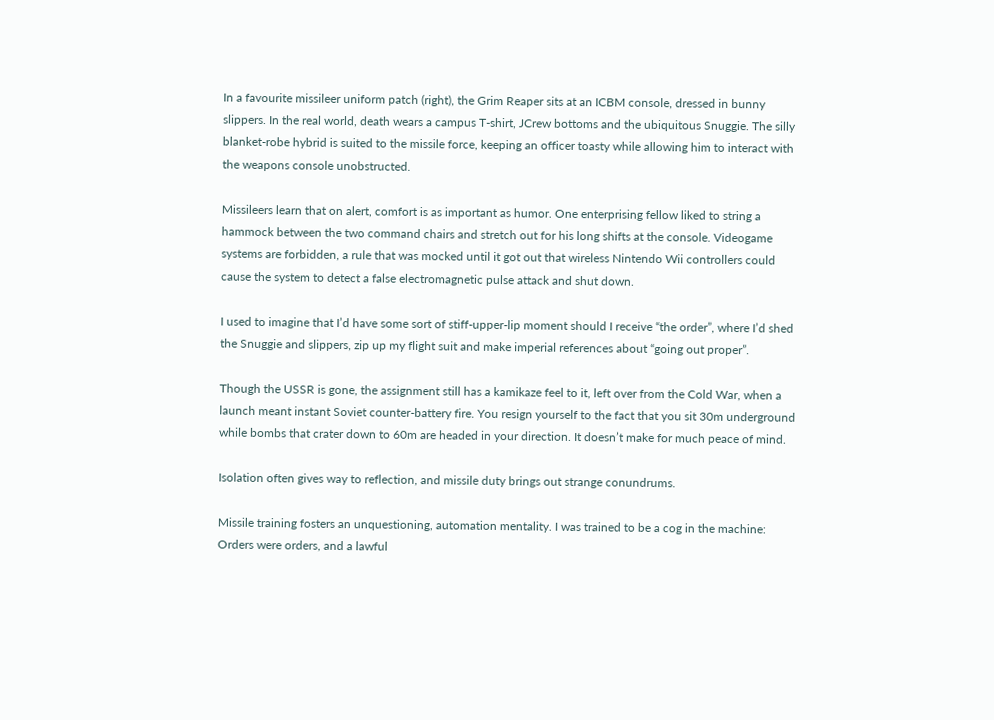In a favourite missileer uniform patch (right), the Grim Reaper sits at an ICBM console, dressed in bunny slippers. In the real world, death wears a campus T-shirt, JCrew bottoms and the ubiquitous Snuggie. The silly blanket-robe hybrid is suited to the missile force, keeping an officer toasty while allowing him to interact with the weapons console unobstructed.

Missileers learn that on alert, comfort is as important as humor. One enterprising fellow liked to string a hammock between the two command chairs and stretch out for his long shifts at the console. Videogame systems are forbidden, a rule that was mocked until it got out that wireless Nintendo Wii controllers could cause the system to detect a false electromagnetic pulse attack and shut down.

I used to imagine that I’d have some sort of stiff-upper-lip moment should I receive “the order”, where I’d shed the Snuggie and slippers, zip up my flight suit and make imperial references about “going out proper”.

Though the USSR is gone, the assignment still has a kamikaze feel to it, left over from the Cold War, when a launch meant instant Soviet counter-battery fire. You resign yourself to the fact that you sit 30m underground while bombs that crater down to 60m are headed in your direction. It doesn’t make for much peace of mind.

Isolation often gives way to reflection, and missile duty brings out strange conundrums.

Missile training fosters an unquestioning, automation mentality. I was trained to be a cog in the machine: Orders were orders, and a lawful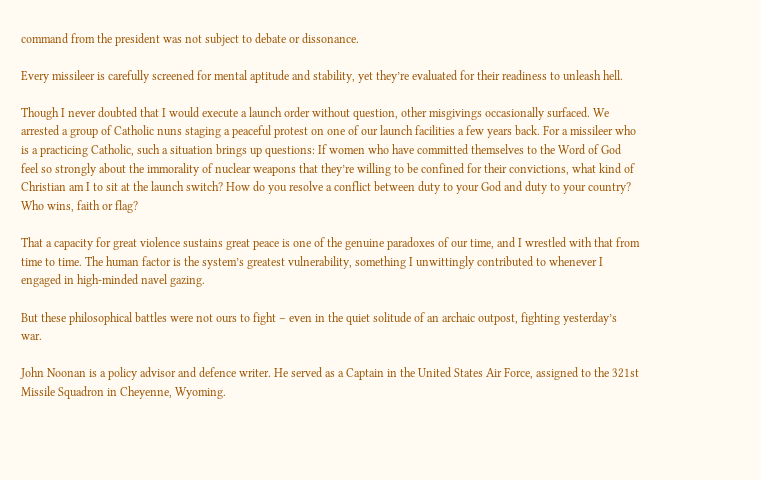command from the president was not subject to debate or dissonance.

Every missileer is carefully screened for mental aptitude and stability, yet they’re evaluated for their readiness to unleash hell.

Though I never doubted that I would execute a launch order without question, other misgivings occasionally surfaced. We arrested a group of Catholic nuns staging a peaceful protest on one of our launch facilities a few years back. For a missileer who is a practicing Catholic, such a situation brings up questions: If women who have committed themselves to the Word of God feel so strongly about the immorality of nuclear weapons that they’re willing to be confined for their convictions, what kind of Christian am I to sit at the launch switch? How do you resolve a conflict between duty to your God and duty to your country? Who wins, faith or flag?

That a capacity for great violence sustains great peace is one of the genuine paradoxes of our time, and I wrestled with that from time to time. The human factor is the system’s greatest vulnerability, something I unwittingly contributed to whenever I engaged in high-minded navel gazing.

But these philosophical battles were not ours to fight – even in the quiet solitude of an archaic outpost, fighting yesterday’s war.

John Noonan is a policy advisor and defence writer. He served as a Captain in the United States Air Force, assigned to the 321st Missile Squadron in Cheyenne, Wyoming.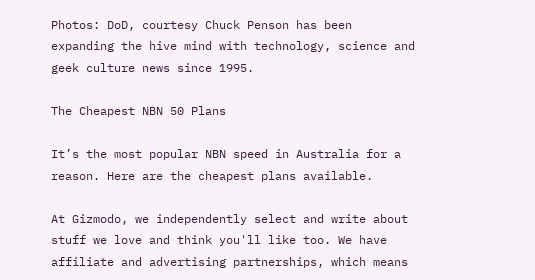Photos: DoD, courtesy Chuck Penson has been expanding the hive mind with technology, science and geek culture news since 1995.

The Cheapest NBN 50 Plans

It’s the most popular NBN speed in Australia for a reason. Here are the cheapest plans available.

At Gizmodo, we independently select and write about stuff we love and think you'll like too. We have affiliate and advertising partnerships, which means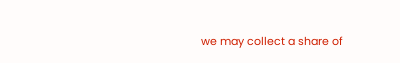we may collect a share of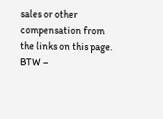sales or other compensation from the links on this page. BTW –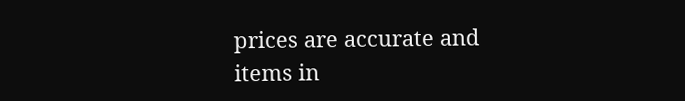prices are accurate and items in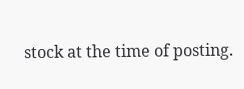stock at the time of posting.